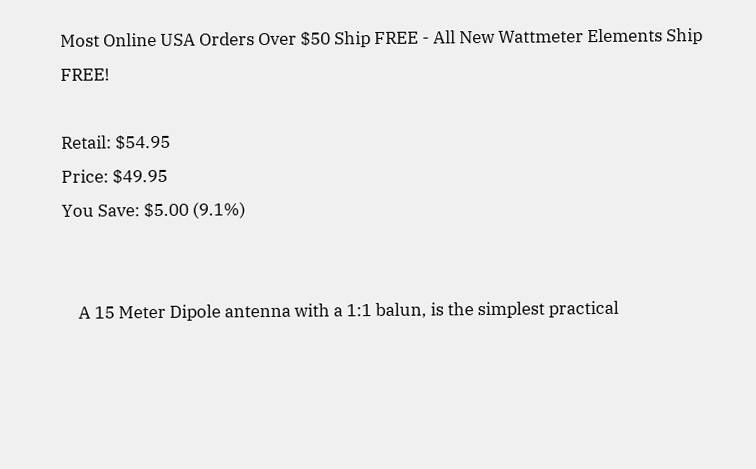Most Online USA Orders Over $50 Ship FREE - All New Wattmeter Elements Ship FREE!

Retail: $54.95
Price: $49.95
You Save: $5.00 (9.1%)


    A 15 Meter Dipole antenna with a 1:1 balun, is the simplest practical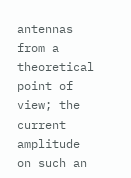antennas from a theoretical point of view; the current amplitude on such an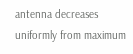antenna decreases uniformly from maximum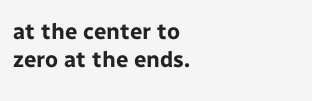at the center to zero at the ends.